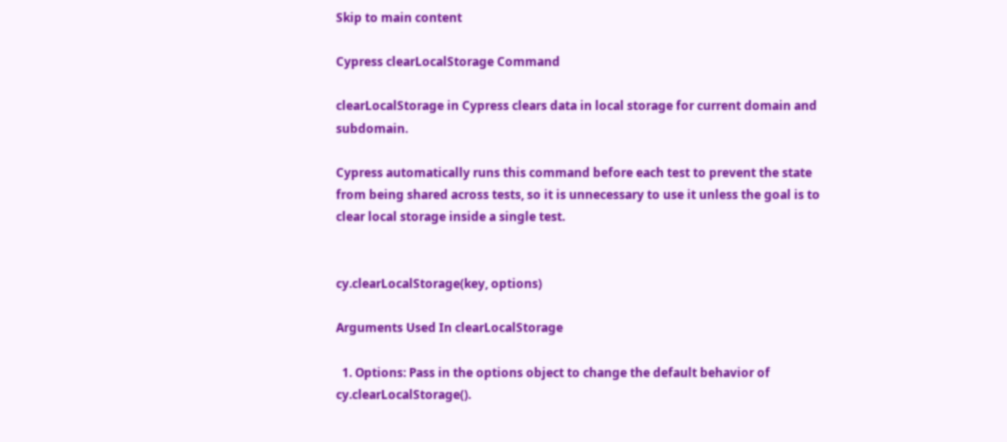Skip to main content

Cypress clearLocalStorage Command

clearLocalStorage in Cypress clears data in local storage for current domain and subdomain.

Cypress automatically runs this command before each test to prevent the state from being shared across tests, so it is unnecessary to use it unless the goal is to clear local storage inside a single test.


cy.clearLocalStorage(key, options)

Arguments Used In clearLocalStorage

  1. Options: Pass in the options object to change the default behavior of cy.clearLocalStorage().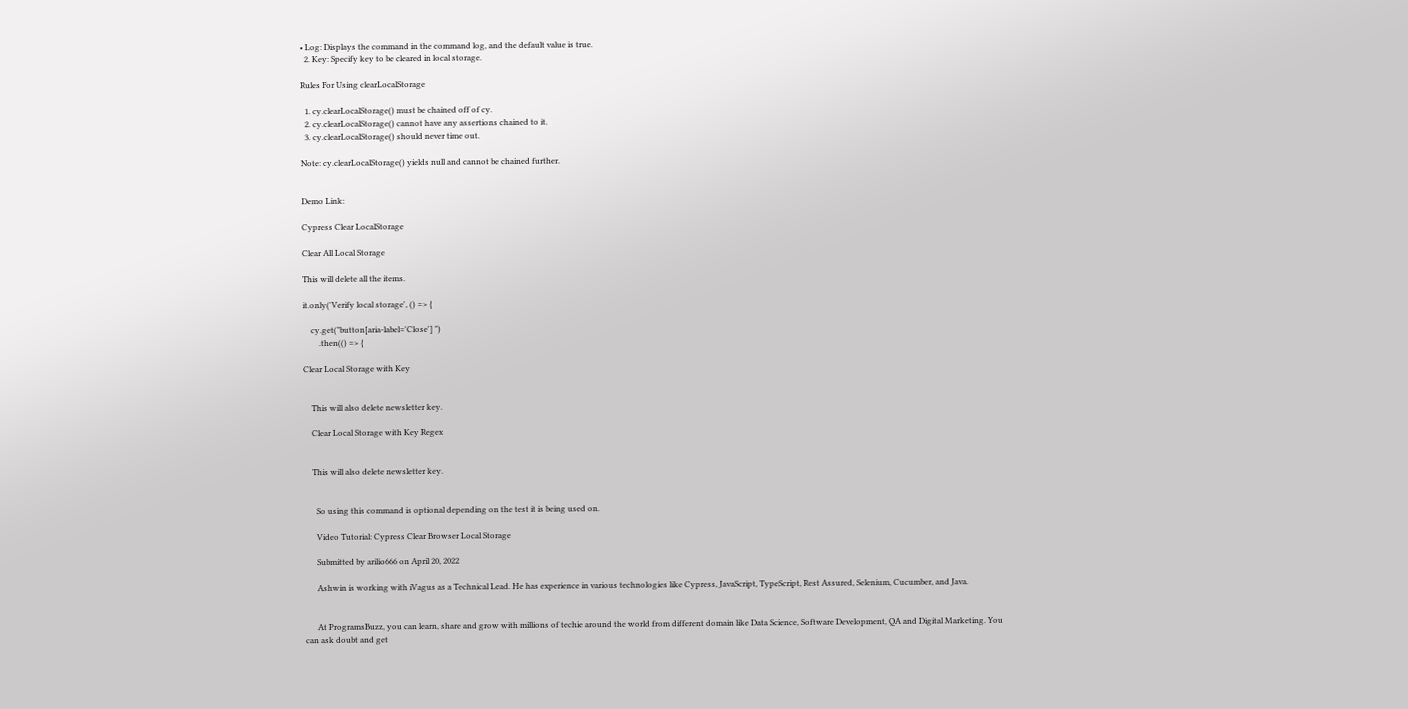• Log: Displays the command in the command log, and the default value is true.
  2. Key: Specify key to be cleared in local storage.

Rules For Using clearLocalStorage

  1. cy.clearLocalStorage() must be chained off of cy.
  2. cy.clearLocalStorage() cannot have any assertions chained to it.
  3. cy.clearLocalStorage() should never time out.

Note: cy.clearLocalStorage() yields null and cannot be chained further.


Demo Link:

Cypress Clear LocalStorage

Clear All Local Storage

This will delete all the items.

it.only('Verify local storage', () => {

    cy.get("button[aria-label='Close'] ")
        .then(() => {

Clear Local Storage with Key


    This will also delete newsletter key.

    Clear Local Storage with Key Regex


    This will also delete newsletter key.


      So using this command is optional depending on the test it is being used on.

      Video Tutorial: Cypress Clear Browser Local Storage

      Submitted by arilio666 on April 20, 2022

      Ashwin is working with iVagus as a Technical Lead. He has experience in various technologies like Cypress, JavaScript, TypeScript, Rest Assured, Selenium, Cucumber, and Java.


      At ProgramsBuzz, you can learn, share and grow with millions of techie around the world from different domain like Data Science, Software Development, QA and Digital Marketing. You can ask doubt and get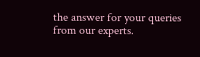the answer for your queries from our experts.